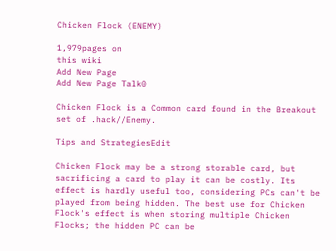Chicken Flock (ENEMY)

1,979pages on
this wiki
Add New Page
Add New Page Talk0

Chicken Flock is a Common card found in the Breakout set of .hack//Enemy.

Tips and StrategiesEdit

Chicken Flock may be a strong storable card, but sacrificing a card to play it can be costly. Its effect is hardly useful too, considering PCs can't be played from being hidden. The best use for Chicken Flock's effect is when storing multiple Chicken Flocks; the hidden PC can be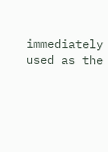immediately used as the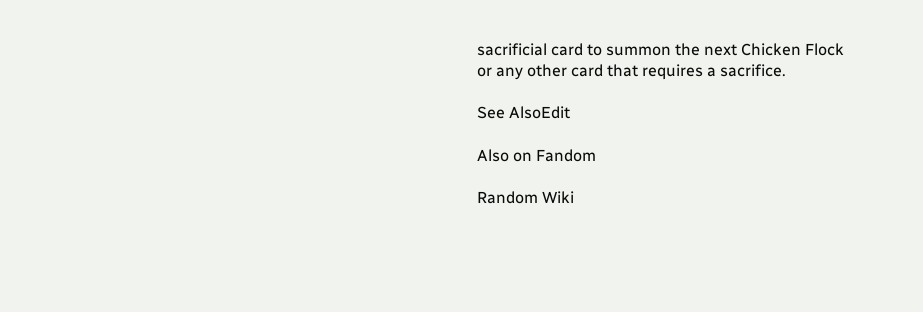sacrificial card to summon the next Chicken Flock or any other card that requires a sacrifice.

See AlsoEdit

Also on Fandom

Random Wiki